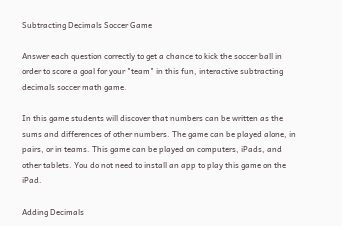Subtracting Decimals Soccer Game

Answer each question correctly to get a chance to kick the soccer ball in order to score a goal for your "team" in this fun, interactive subtracting decimals soccer math game.

In this game students will discover that numbers can be written as the sums and differences of other numbers. The game can be played alone, in pairs, or in teams. This game can be played on computers, iPads, and other tablets. You do not need to install an app to play this game on the iPad.

Adding Decimals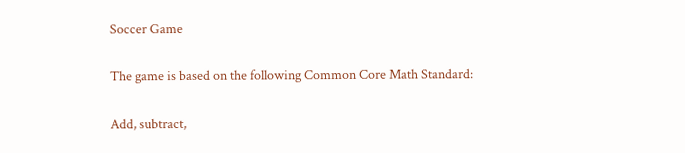Soccer Game

The game is based on the following Common Core Math Standard:

Add, subtract,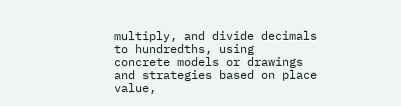multiply, and divide decimals to hundredths, using
concrete models or drawings and strategies based on place value,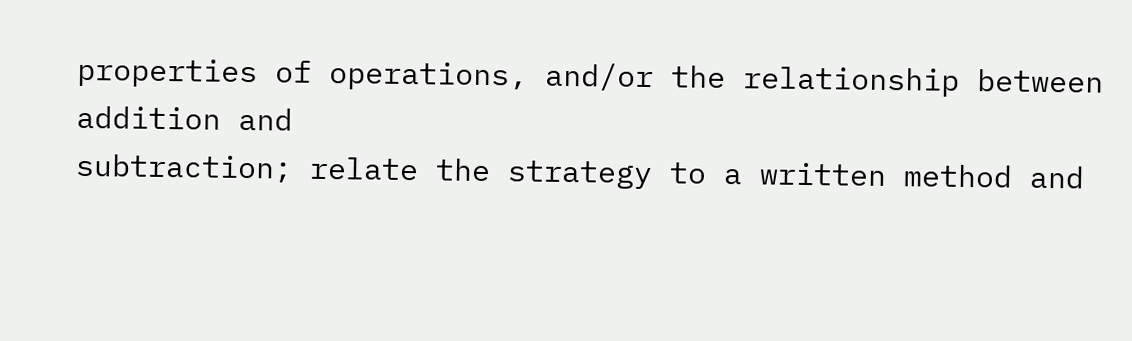properties of operations, and/or the relationship between addition and
subtraction; relate the strategy to a written method and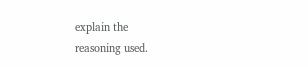explain the
reasoning used.